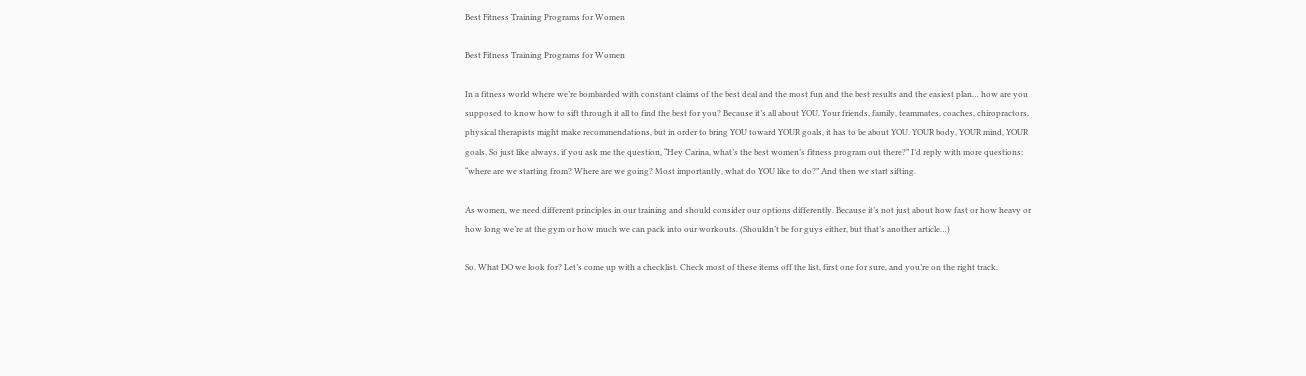Best Fitness Training Programs for Women

Best Fitness Training Programs for Women

In a fitness world where we’re bombarded with constant claims of the best deal and the most fun and the best results and the easiest plan… how are you supposed to know how to sift through it all to find the best for you? Because it’s all about YOU. Your friends, family, teammates, coaches, chiropractors, physical therapists might make recommendations, but in order to bring YOU toward YOUR goals, it has to be about YOU. YOUR body, YOUR mind, YOUR goals. So just like always, if you ask me the question, “Hey Carina, what’s the best women’s fitness program out there?” I’d reply with more questions: “where are we starting from? Where are we going? Most importantly, what do YOU like to do?” And then we start sifting.

As women, we need different principles in our training and should consider our options differently. Because it’s not just about how fast or how heavy or how long we’re at the gym or how much we can pack into our workouts. (Shouldn’t be for guys either, but that’s another article…)

So. What DO we look for? Let’s come up with a checklist. Check most of these items off the list, first one for sure, and you’re on the right track.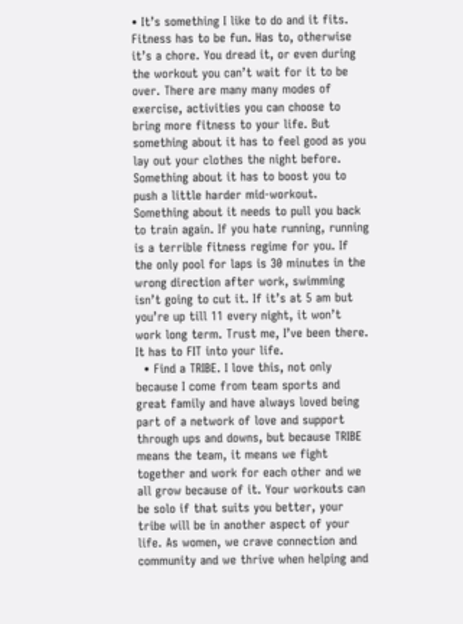• It’s something I like to do and it fits. Fitness has to be fun. Has to, otherwise it’s a chore. You dread it, or even during the workout you can’t wait for it to be over. There are many many modes of exercise, activities you can choose to bring more fitness to your life. But something about it has to feel good as you lay out your clothes the night before. Something about it has to boost you to push a little harder mid-workout. Something about it needs to pull you back to train again. If you hate running, running is a terrible fitness regime for you. If the only pool for laps is 30 minutes in the wrong direction after work, swimming isn’t going to cut it. If it’s at 5 am but you’re up till 11 every night, it won’t work long term. Trust me, I’ve been there. It has to FIT into your life.
  • Find a TRIBE. I love this, not only because I come from team sports and great family and have always loved being part of a network of love and support through ups and downs, but because TRIBE means the team, it means we fight together and work for each other and we all grow because of it. Your workouts can be solo if that suits you better, your tribe will be in another aspect of your life. As women, we crave connection and community and we thrive when helping and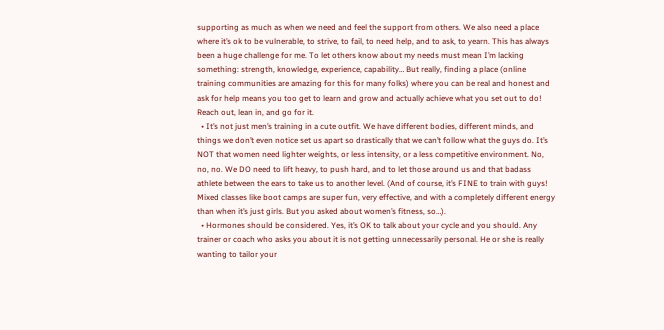supporting as much as when we need and feel the support from others. We also need a place where it’s ok to be vulnerable, to strive, to fail, to need help, and to ask, to yearn. This has always been a huge challenge for me. To let others know about my needs must mean I’m lacking something: strength, knowledge, experience, capability… But really, finding a place (online training communities are amazing for this for many folks) where you can be real and honest and ask for help means you too get to learn and grow and actually achieve what you set out to do! Reach out, lean in, and go for it.
  • It’s not just men’s training in a cute outfit. We have different bodies, different minds, and things we don’t even notice set us apart so drastically that we can’t follow what the guys do. It’s NOT that women need lighter weights, or less intensity, or a less competitive environment. No, no, no. We DO need to lift heavy, to push hard, and to let those around us and that badass athlete between the ears to take us to another level. (And of course, it’s FINE to train with guys! Mixed classes like boot camps are super fun, very effective, and with a completely different energy than when it’s just girls. But you asked about women’s fitness, so…).
  • Hormones should be considered. Yes, it’s OK to talk about your cycle and you should. Any trainer or coach who asks you about it is not getting unnecessarily personal. He or she is really wanting to tailor your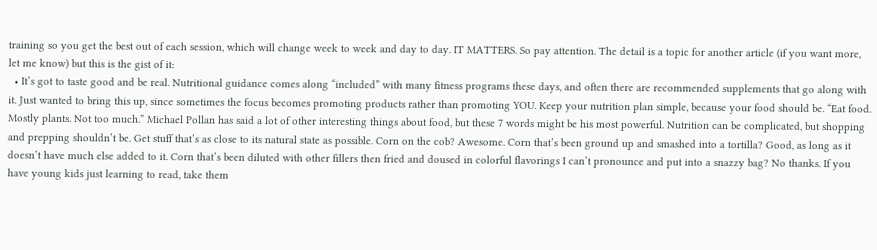training so you get the best out of each session, which will change week to week and day to day. IT MATTERS. So pay attention. The detail is a topic for another article (if you want more, let me know) but this is the gist of it:
  • It’s got to taste good and be real. Nutritional guidance comes along “included” with many fitness programs these days, and often there are recommended supplements that go along with it. Just wanted to bring this up, since sometimes the focus becomes promoting products rather than promoting YOU. Keep your nutrition plan simple, because your food should be. “Eat food. Mostly plants. Not too much.” Michael Pollan has said a lot of other interesting things about food, but these 7 words might be his most powerful. Nutrition can be complicated, but shopping and prepping shouldn’t be. Get stuff that’s as close to its natural state as possible. Corn on the cob? Awesome. Corn that’s been ground up and smashed into a tortilla? Good, as long as it doesn’t have much else added to it. Corn that’s been diluted with other fillers then fried and doused in colorful flavorings I can’t pronounce and put into a snazzy bag? No thanks. If you have young kids just learning to read, take them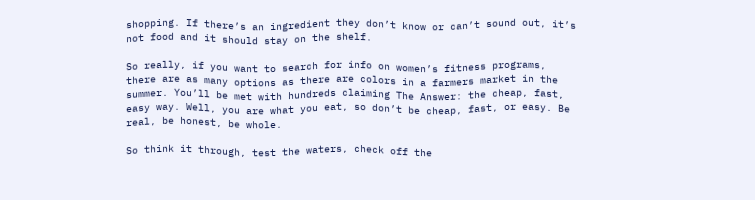shopping. If there’s an ingredient they don’t know or can’t sound out, it’s not food and it should stay on the shelf.

So really, if you want to search for info on women’s fitness programs, there are as many options as there are colors in a farmers market in the summer. You’ll be met with hundreds claiming The Answer: the cheap, fast, easy way. Well, you are what you eat, so don’t be cheap, fast, or easy. Be real, be honest, be whole.

So think it through, test the waters, check off the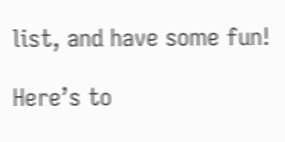list, and have some fun!

Here’s to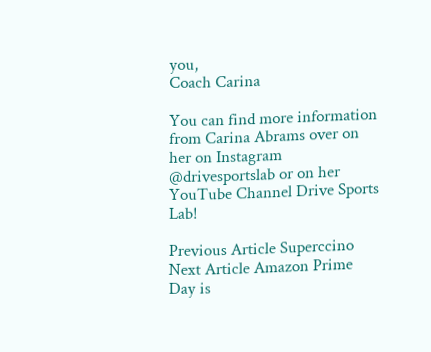you,
Coach Carina

You can find more information from Carina Abrams over on her on Instagram @drivesportslab or on her YouTube Channel Drive Sports Lab!

Previous Article Superccino
Next Article Amazon Prime Day is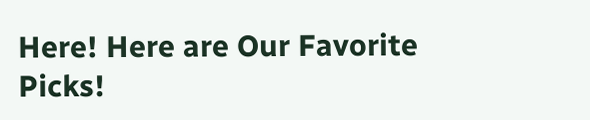Here! Here are Our Favorite Picks!